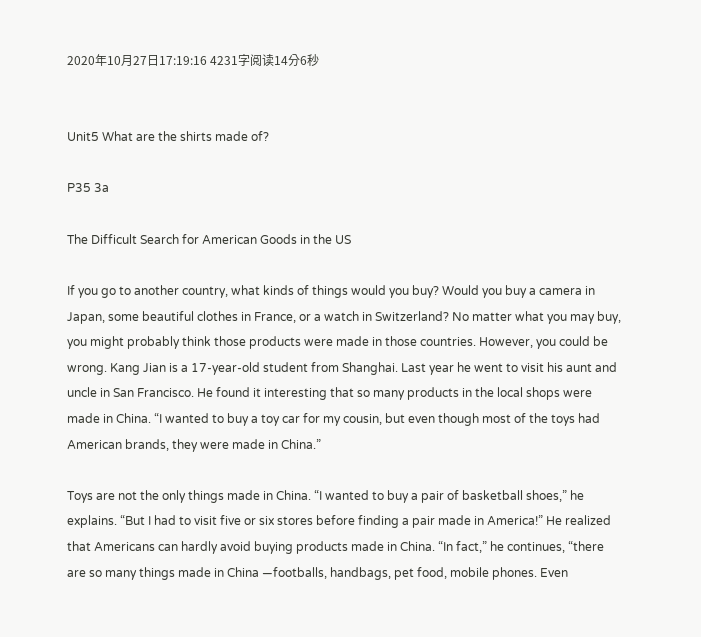2020年10月27日17:19:16 4231字阅读14分6秒


Unit5 What are the shirts made of?

P35 3a

The Difficult Search for American Goods in the US

If you go to another country, what kinds of things would you buy? Would you buy a camera in Japan, some beautiful clothes in France, or a watch in Switzerland? No matter what you may buy, you might probably think those products were made in those countries. However, you could be wrong. Kang Jian is a 17-year-old student from Shanghai. Last year he went to visit his aunt and uncle in San Francisco. He found it interesting that so many products in the local shops were made in China. “I wanted to buy a toy car for my cousin, but even though most of the toys had American brands, they were made in China.”

Toys are not the only things made in China. “I wanted to buy a pair of basketball shoes,” he explains. “But I had to visit five or six stores before finding a pair made in America!” He realized that Americans can hardly avoid buying products made in China. “In fact,” he continues, “there are so many things made in China —footballs, handbags, pet food, mobile phones. Even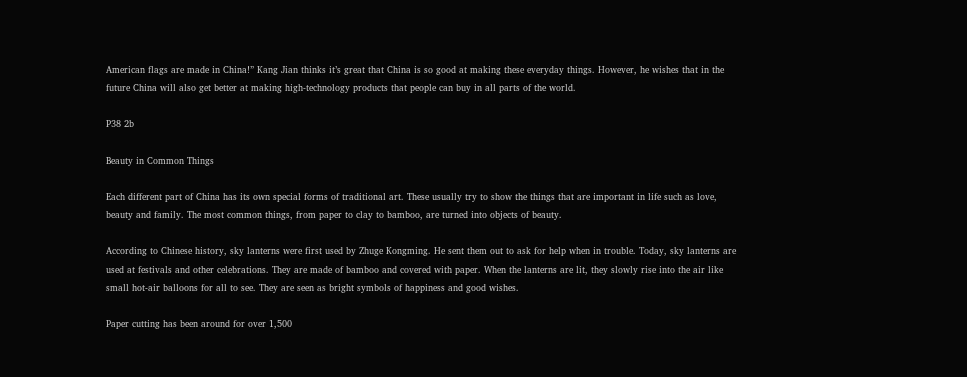American flags are made in China!” Kang Jian thinks it’s great that China is so good at making these everyday things. However, he wishes that in the future China will also get better at making high-technology products that people can buy in all parts of the world.

P38 2b

Beauty in Common Things

Each different part of China has its own special forms of traditional art. These usually try to show the things that are important in life such as love, beauty and family. The most common things, from paper to clay to bamboo, are turned into objects of beauty.

According to Chinese history, sky lanterns were first used by Zhuge Kongming. He sent them out to ask for help when in trouble. Today, sky lanterns are used at festivals and other celebrations. They are made of bamboo and covered with paper. When the lanterns are lit, they slowly rise into the air like small hot-air balloons for all to see. They are seen as bright symbols of happiness and good wishes.

Paper cutting has been around for over 1,500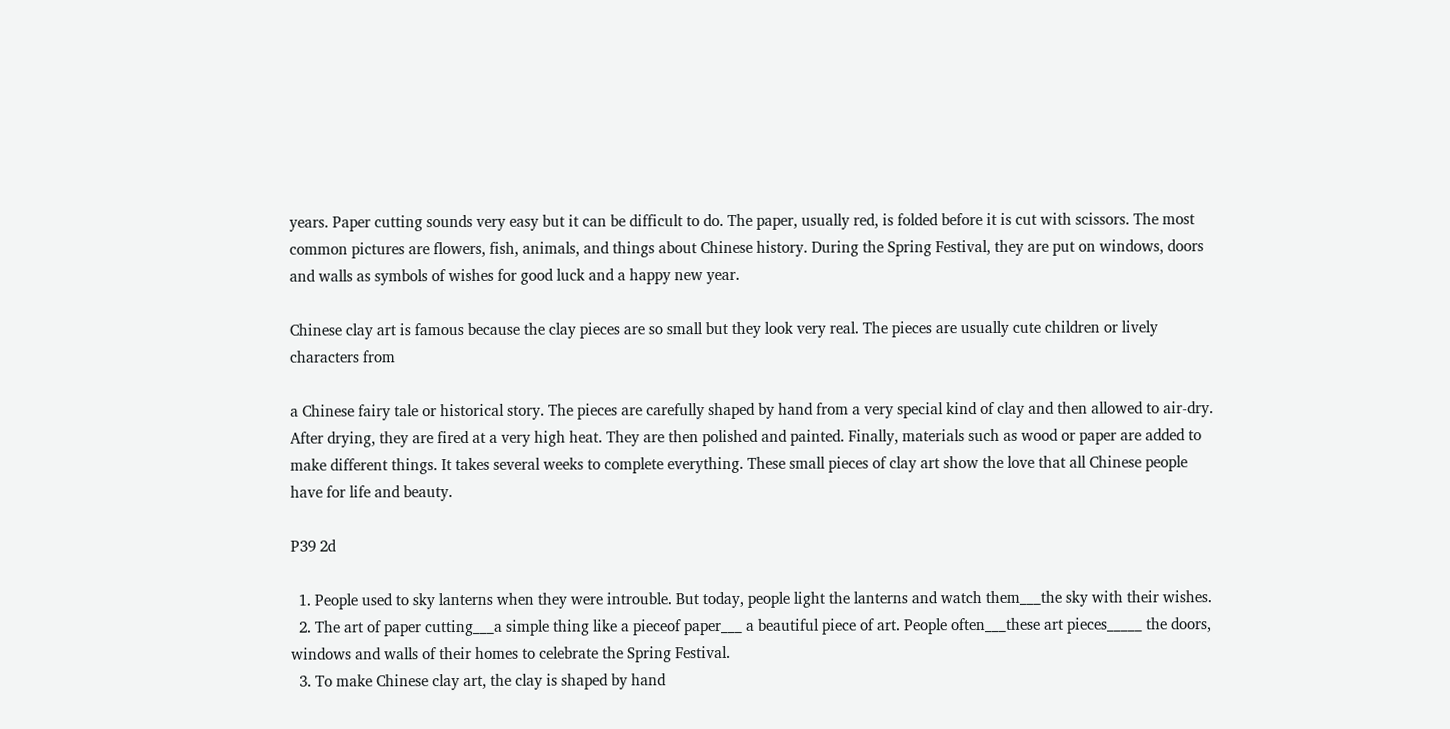years. Paper cutting sounds very easy but it can be difficult to do. The paper, usually red, is folded before it is cut with scissors. The most common pictures are flowers, fish, animals, and things about Chinese history. During the Spring Festival, they are put on windows, doors and walls as symbols of wishes for good luck and a happy new year.

Chinese clay art is famous because the clay pieces are so small but they look very real. The pieces are usually cute children or lively characters from

a Chinese fairy tale or historical story. The pieces are carefully shaped by hand from a very special kind of clay and then allowed to air-dry. After drying, they are fired at a very high heat. They are then polished and painted. Finally, materials such as wood or paper are added to make different things. It takes several weeks to complete everything. These small pieces of clay art show the love that all Chinese people have for life and beauty.

P39 2d

  1. People used to sky lanterns when they were introuble. But today, people light the lanterns and watch them___the sky with their wishes.
  2. The art of paper cutting___a simple thing like a pieceof paper___ a beautiful piece of art. People often___these art pieces_____ the doors, windows and walls of their homes to celebrate the Spring Festival.
  3. To make Chinese clay art, the clay is shaped by hand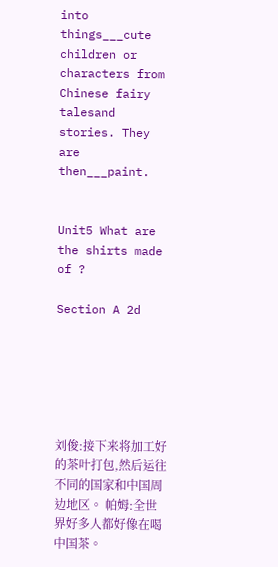into things___cute children or characters from Chinese fairy talesand stories. They are then___paint.


Unit5 What are the shirts made of ?

Section A 2d






刘俊:接下来将加工好的茶叶打包,然后运往不同的国家和中国周边地区。 帕姆:全世界好多人都好像在喝中国茶。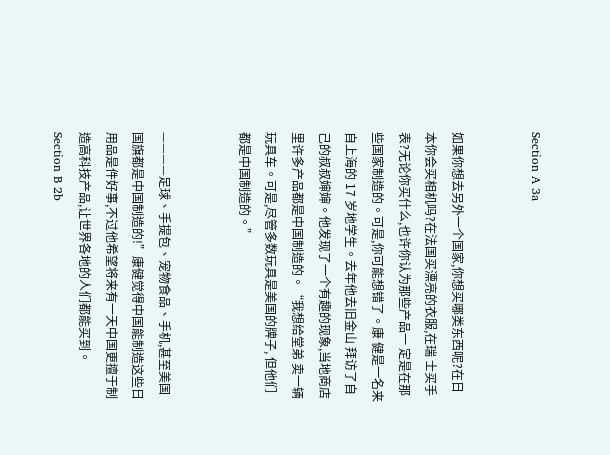Section A 3a


如果你想去另外一个国家,你想买哪类东西呢?在日本你会买相机吗?在法国买漂亮的衣服,在瑞 士买手表?无论你买什么,也许你认为那些产品一 定是在那些国家制造的。可是,你可能想错了。康 健是一名来自上海的 17 岁地学生。去年他去旧金山 拜访了自己的叔叔婶婶。他发现了一个有趣的现象,当地商店里许多产品都是中国制造的。“我想给堂弟 卖一辆玩具车。可是,尽管多数玩具是美国的牌子, 但他们都是中国制造的。”


————足球、手提包、宠物食品、手机,甚至美国国旗都是中国制造的!”康健觉得中国能制造这些日用品是件好事,不过他希望将来有一天中国更擅于制造高科技产品,让世界各地的人们都能买到。 Section B 2b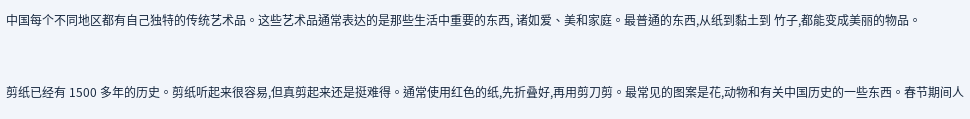中国每个不同地区都有自己独特的传统艺术品。这些艺术品通常表达的是那些生活中重要的东西, 诸如爱、美和家庭。最普通的东西,从纸到黏土到 竹子,都能变成美丽的物品。


剪纸已经有 1500 多年的历史。剪纸听起来很容易,但真剪起来还是挺难得。通常使用红色的纸,先折叠好,再用剪刀剪。最常见的图案是花,动物和有关中国历史的一些东西。春节期间人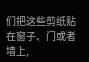们把这些剪纸贴在窗子、门或者墙上,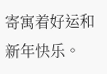寄寓着好运和新年快乐。